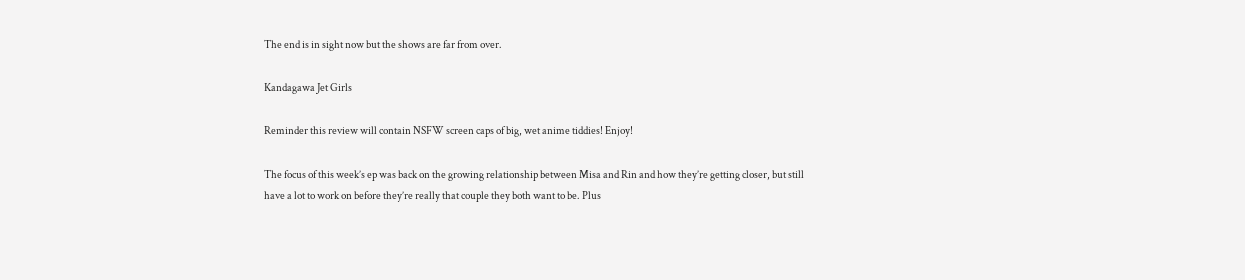The end is in sight now but the shows are far from over.

Kandagawa Jet Girls

Reminder this review will contain NSFW screen caps of big, wet anime tiddies! Enjoy!

The focus of this week’s ep was back on the growing relationship between Misa and Rin and how they’re getting closer, but still have a lot to work on before they’re really that couple they both want to be. Plus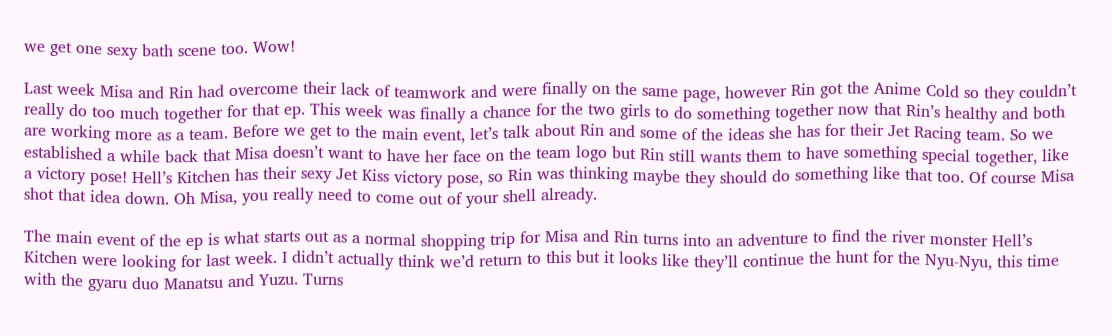we get one sexy bath scene too. Wow!

Last week Misa and Rin had overcome their lack of teamwork and were finally on the same page, however Rin got the Anime Cold so they couldn’t really do too much together for that ep. This week was finally a chance for the two girls to do something together now that Rin’s healthy and both are working more as a team. Before we get to the main event, let’s talk about Rin and some of the ideas she has for their Jet Racing team. So we established a while back that Misa doesn’t want to have her face on the team logo but Rin still wants them to have something special together, like a victory pose! Hell’s Kitchen has their sexy Jet Kiss victory pose, so Rin was thinking maybe they should do something like that too. Of course Misa shot that idea down. Oh Misa, you really need to come out of your shell already.

The main event of the ep is what starts out as a normal shopping trip for Misa and Rin turns into an adventure to find the river monster Hell’s Kitchen were looking for last week. I didn’t actually think we’d return to this but it looks like they’ll continue the hunt for the Nyu-Nyu, this time with the gyaru duo Manatsu and Yuzu. Turns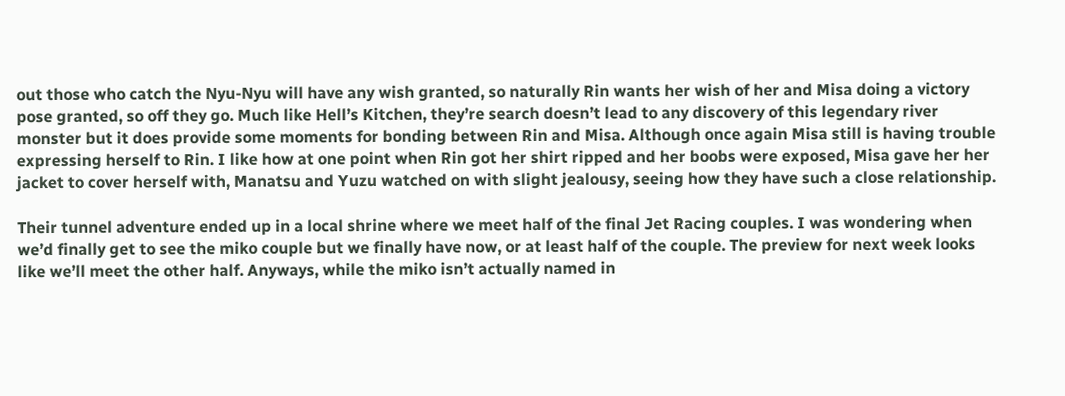out those who catch the Nyu-Nyu will have any wish granted, so naturally Rin wants her wish of her and Misa doing a victory pose granted, so off they go. Much like Hell’s Kitchen, they’re search doesn’t lead to any discovery of this legendary river monster but it does provide some moments for bonding between Rin and Misa. Although once again Misa still is having trouble expressing herself to Rin. I like how at one point when Rin got her shirt ripped and her boobs were exposed, Misa gave her her jacket to cover herself with, Manatsu and Yuzu watched on with slight jealousy, seeing how they have such a close relationship.

Their tunnel adventure ended up in a local shrine where we meet half of the final Jet Racing couples. I was wondering when we’d finally get to see the miko couple but we finally have now, or at least half of the couple. The preview for next week looks like we’ll meet the other half. Anyways, while the miko isn’t actually named in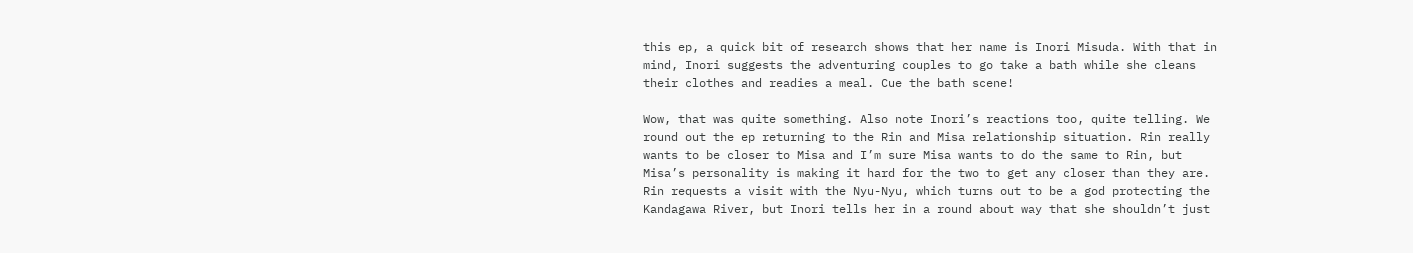this ep, a quick bit of research shows that her name is Inori Misuda. With that in mind, Inori suggests the adventuring couples to go take a bath while she cleans their clothes and readies a meal. Cue the bath scene!

Wow, that was quite something. Also note Inori’s reactions too, quite telling. We round out the ep returning to the Rin and Misa relationship situation. Rin really wants to be closer to Misa and I’m sure Misa wants to do the same to Rin, but Misa’s personality is making it hard for the two to get any closer than they are. Rin requests a visit with the Nyu-Nyu, which turns out to be a god protecting the Kandagawa River, but Inori tells her in a round about way that she shouldn’t just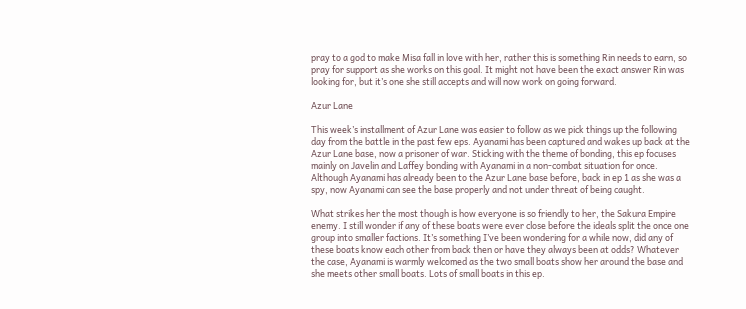pray to a god to make Misa fall in love with her, rather this is something Rin needs to earn, so pray for support as she works on this goal. It might not have been the exact answer Rin was looking for, but it’s one she still accepts and will now work on going forward.

Azur Lane

This week’s installment of Azur Lane was easier to follow as we pick things up the following day from the battle in the past few eps. Ayanami has been captured and wakes up back at the Azur Lane base, now a prisoner of war. Sticking with the theme of bonding, this ep focuses mainly on Javelin and Laffey bonding with Ayanami in a non-combat situation for once. Although Ayanami has already been to the Azur Lane base before, back in ep 1 as she was a spy, now Ayanami can see the base properly and not under threat of being caught.

What strikes her the most though is how everyone is so friendly to her, the Sakura Empire enemy. I still wonder if any of these boats were ever close before the ideals split the once one group into smaller factions. It’s something I’ve been wondering for a while now, did any of these boats know each other from back then or have they always been at odds? Whatever the case, Ayanami is warmly welcomed as the two small boats show her around the base and she meets other small boats. Lots of small boats in this ep.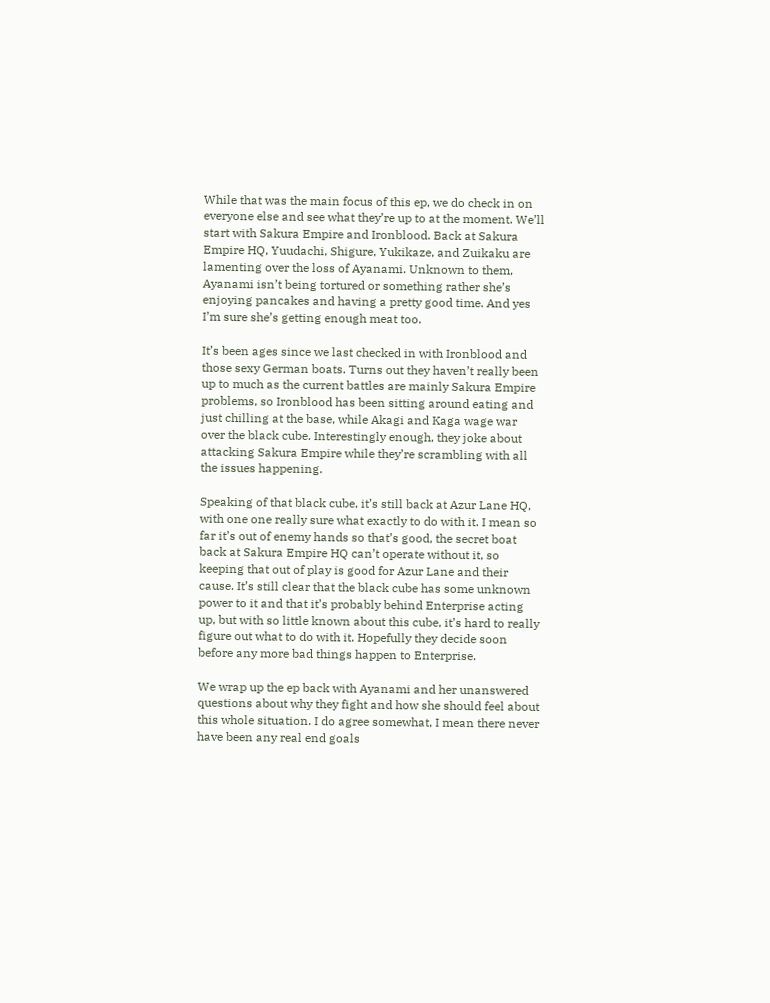While that was the main focus of this ep, we do check in on everyone else and see what they’re up to at the moment. We’ll start with Sakura Empire and Ironblood. Back at Sakura Empire HQ, Yuudachi, Shigure, Yukikaze, and Zuikaku are lamenting over the loss of Ayanami. Unknown to them, Ayanami isn’t being tortured or something rather she’s enjoying pancakes and having a pretty good time. And yes I’m sure she’s getting enough meat too.

It’s been ages since we last checked in with Ironblood and those sexy German boats. Turns out they haven’t really been up to much as the current battles are mainly Sakura Empire problems, so Ironblood has been sitting around eating and just chilling at the base, while Akagi and Kaga wage war over the black cube. Interestingly enough, they joke about attacking Sakura Empire while they’re scrambling with all the issues happening.

Speaking of that black cube, it’s still back at Azur Lane HQ, with one one really sure what exactly to do with it. I mean so far it’s out of enemy hands so that’s good, the secret boat back at Sakura Empire HQ can’t operate without it, so keeping that out of play is good for Azur Lane and their cause. It’s still clear that the black cube has some unknown power to it and that it’s probably behind Enterprise acting up, but with so little known about this cube, it’s hard to really figure out what to do with it. Hopefully they decide soon before any more bad things happen to Enterprise.

We wrap up the ep back with Ayanami and her unanswered questions about why they fight and how she should feel about this whole situation. I do agree somewhat, I mean there never have been any real end goals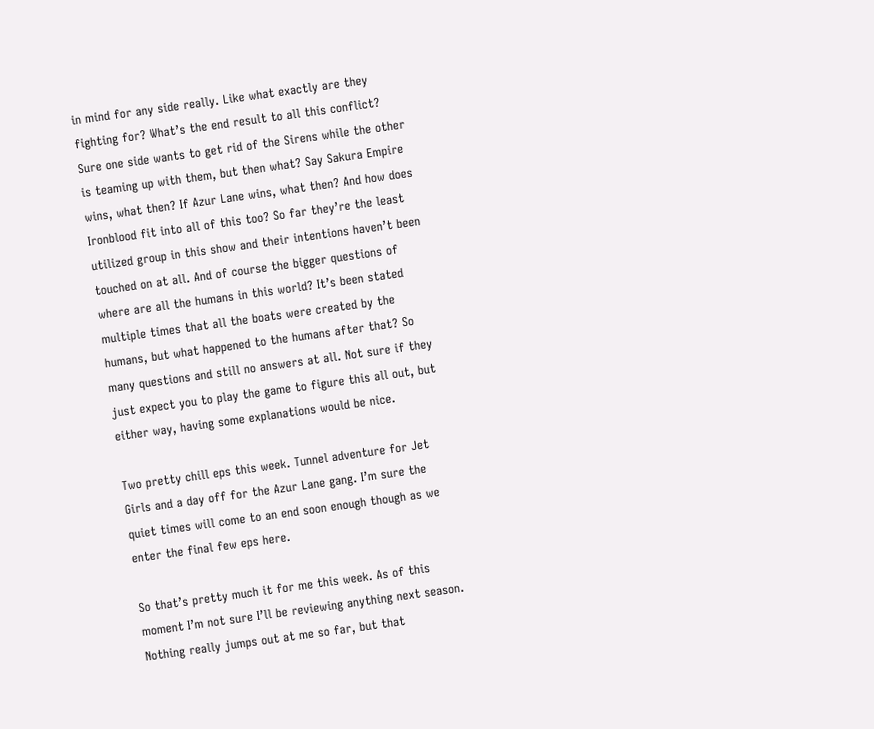in mind for any side really. Like what exactly are they fighting for? What’s the end result to all this conflict? Sure one side wants to get rid of the Sirens while the other is teaming up with them, but then what? Say Sakura Empire wins, what then? If Azur Lane wins, what then? And how does Ironblood fit into all of this too? So far they’re the least utilized group in this show and their intentions haven’t been touched on at all. And of course the bigger questions of where are all the humans in this world? It’s been stated multiple times that all the boats were created by the humans, but what happened to the humans after that? So many questions and still no answers at all. Not sure if they just expect you to play the game to figure this all out, but either way, having some explanations would be nice.

Two pretty chill eps this week. Tunnel adventure for Jet Girls and a day off for the Azur Lane gang. I’m sure the quiet times will come to an end soon enough though as we enter the final few eps here.

So that’s pretty much it for me this week. As of this moment I’m not sure I’ll be reviewing anything next season. Nothing really jumps out at me so far, but that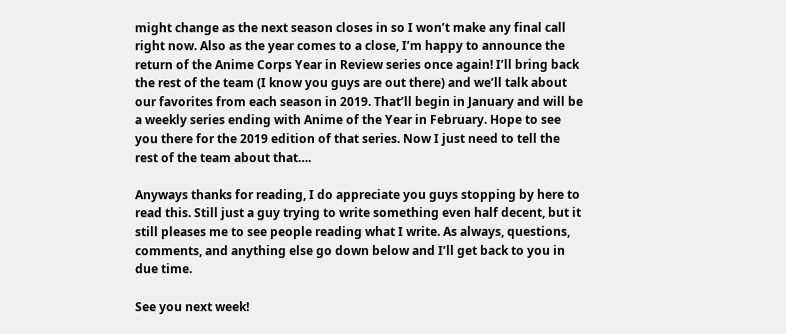might change as the next season closes in so I won’t make any final call right now. Also as the year comes to a close, I’m happy to announce the return of the Anime Corps Year in Review series once again! I’ll bring back the rest of the team (I know you guys are out there) and we’ll talk about our favorites from each season in 2019. That’ll begin in January and will be a weekly series ending with Anime of the Year in February. Hope to see you there for the 2019 edition of that series. Now I just need to tell the rest of the team about that….

Anyways thanks for reading, I do appreciate you guys stopping by here to read this. Still just a guy trying to write something even half decent, but it still pleases me to see people reading what I write. As always, questions, comments, and anything else go down below and I’ll get back to you in due time.

See you next week!